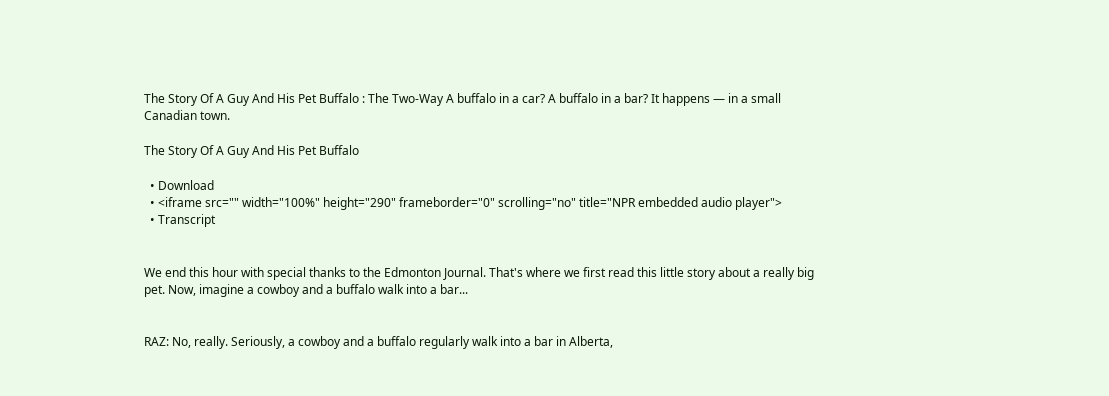The Story Of A Guy And His Pet Buffalo : The Two-Way A buffalo in a car? A buffalo in a bar? It happens — in a small Canadian town.

The Story Of A Guy And His Pet Buffalo

  • Download
  • <iframe src="" width="100%" height="290" frameborder="0" scrolling="no" title="NPR embedded audio player">
  • Transcript


We end this hour with special thanks to the Edmonton Journal. That's where we first read this little story about a really big pet. Now, imagine a cowboy and a buffalo walk into a bar...


RAZ: No, really. Seriously, a cowboy and a buffalo regularly walk into a bar in Alberta,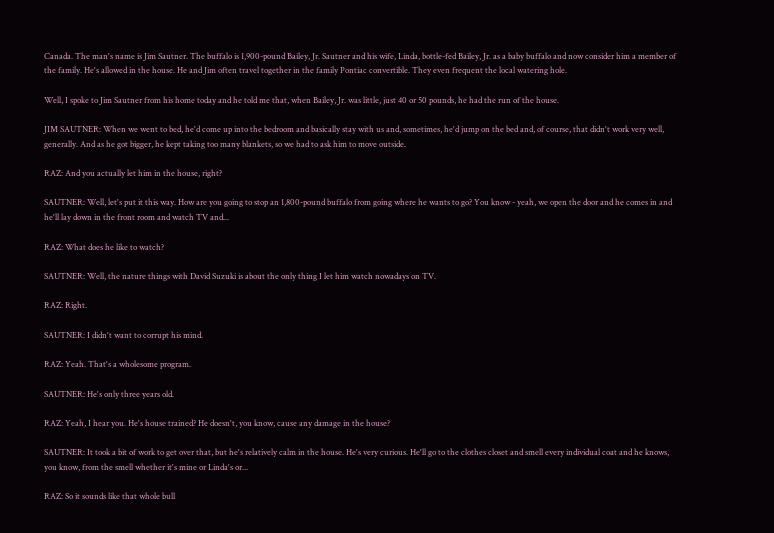Canada. The man's name is Jim Sautner. The buffalo is 1,900-pound Bailey, Jr. Sautner and his wife, Linda, bottle-fed Bailey, Jr. as a baby buffalo and now consider him a member of the family. He's allowed in the house. He and Jim often travel together in the family Pontiac convertible. They even frequent the local watering hole.

Well, I spoke to Jim Sautner from his home today and he told me that, when Bailey, Jr. was little, just 40 or 50 pounds, he had the run of the house.

JIM SAUTNER: When we went to bed, he'd come up into the bedroom and basically stay with us and, sometimes, he'd jump on the bed and, of course, that didn't work very well, generally. And as he got bigger, he kept taking too many blankets, so we had to ask him to move outside.

RAZ: And you actually let him in the house, right?

SAUTNER: Well, let's put it this way. How are you going to stop an 1,800-pound buffalo from going where he wants to go? You know - yeah, we open the door and he comes in and he'll lay down in the front room and watch TV and...

RAZ: What does he like to watch?

SAUTNER: Well, the nature things with David Suzuki is about the only thing I let him watch nowadays on TV.

RAZ: Right.

SAUTNER: I didn't want to corrupt his mind.

RAZ: Yeah. That's a wholesome program.

SAUTNER: He's only three years old.

RAZ: Yeah, I hear you. He's house trained? He doesn't, you know, cause any damage in the house?

SAUTNER: It took a bit of work to get over that, but he's relatively calm in the house. He's very curious. He'll go to the clothes closet and smell every individual coat and he knows, you know, from the smell whether it's mine or Linda's or...

RAZ: So it sounds like that whole bull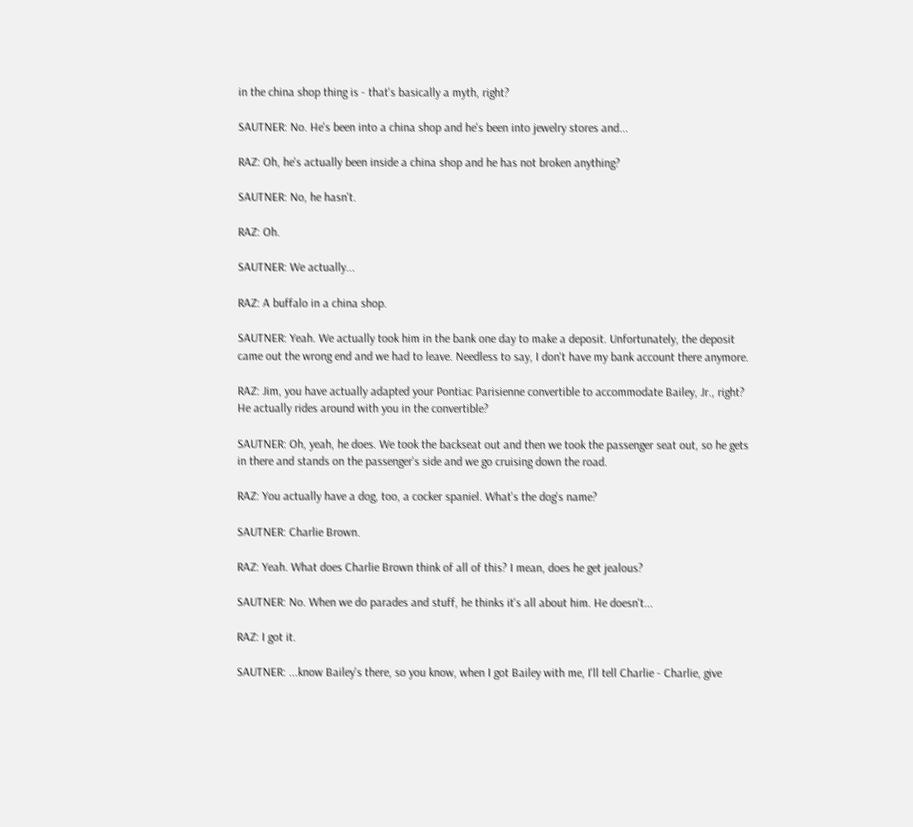in the china shop thing is - that's basically a myth, right?

SAUTNER: No. He's been into a china shop and he's been into jewelry stores and...

RAZ: Oh, he's actually been inside a china shop and he has not broken anything?

SAUTNER: No, he hasn't.

RAZ: Oh.

SAUTNER: We actually...

RAZ: A buffalo in a china shop.

SAUTNER: Yeah. We actually took him in the bank one day to make a deposit. Unfortunately, the deposit came out the wrong end and we had to leave. Needless to say, I don't have my bank account there anymore.

RAZ: Jim, you have actually adapted your Pontiac Parisienne convertible to accommodate Bailey, Jr., right? He actually rides around with you in the convertible?

SAUTNER: Oh, yeah, he does. We took the backseat out and then we took the passenger seat out, so he gets in there and stands on the passenger's side and we go cruising down the road.

RAZ: You actually have a dog, too, a cocker spaniel. What's the dog's name?

SAUTNER: Charlie Brown.

RAZ: Yeah. What does Charlie Brown think of all of this? I mean, does he get jealous?

SAUTNER: No. When we do parades and stuff, he thinks it's all about him. He doesn't...

RAZ: I got it.

SAUTNER: ...know Bailey's there, so you know, when I got Bailey with me, I'll tell Charlie - Charlie, give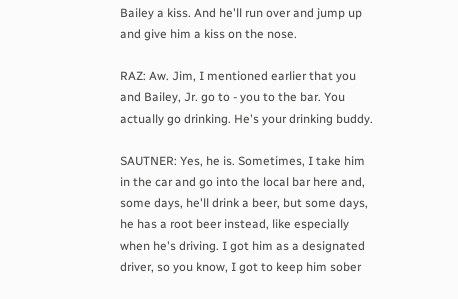Bailey a kiss. And he'll run over and jump up and give him a kiss on the nose.

RAZ: Aw. Jim, I mentioned earlier that you and Bailey, Jr. go to - you to the bar. You actually go drinking. He's your drinking buddy.

SAUTNER: Yes, he is. Sometimes, I take him in the car and go into the local bar here and, some days, he'll drink a beer, but some days, he has a root beer instead, like especially when he's driving. I got him as a designated driver, so you know, I got to keep him sober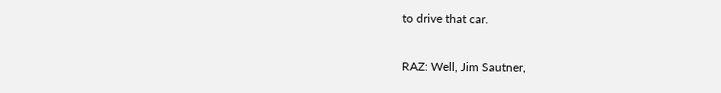to drive that car.

RAZ: Well, Jim Sautner,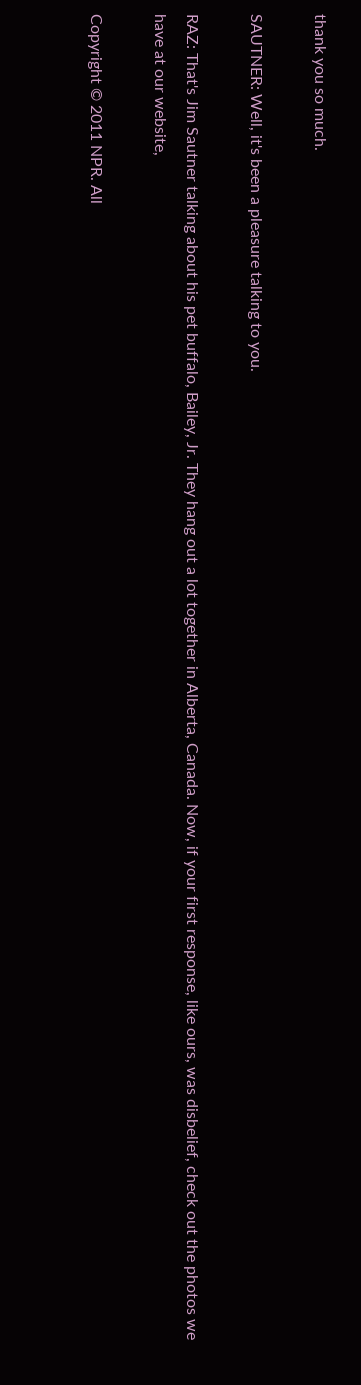thank you so much.

SAUTNER: Well, it's been a pleasure talking to you.

RAZ: That's Jim Sautner talking about his pet buffalo, Bailey, Jr. They hang out a lot together in Alberta, Canada. Now, if your first response, like ours, was disbelief, check out the photos we have at our website,

Copyright © 2011 NPR. All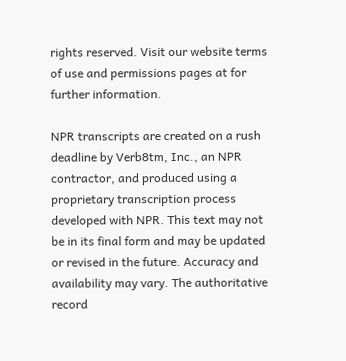rights reserved. Visit our website terms of use and permissions pages at for further information.

NPR transcripts are created on a rush deadline by Verb8tm, Inc., an NPR contractor, and produced using a proprietary transcription process developed with NPR. This text may not be in its final form and may be updated or revised in the future. Accuracy and availability may vary. The authoritative record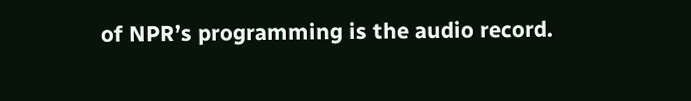of NPR’s programming is the audio record.